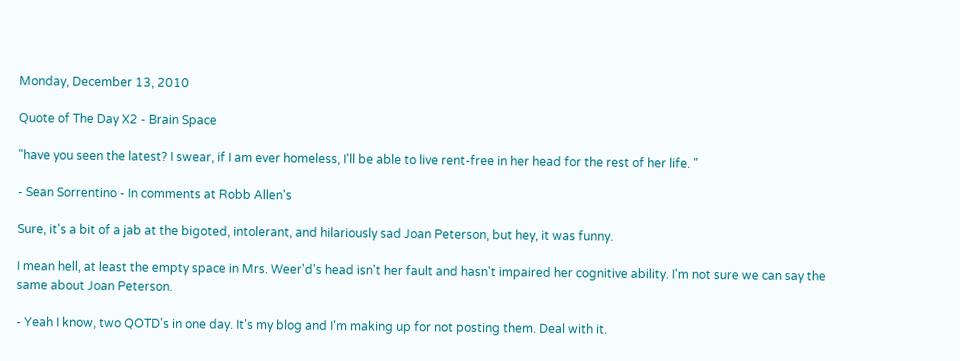Monday, December 13, 2010

Quote of The Day X2 - Brain Space

"have you seen the latest? I swear, if I am ever homeless, I'll be able to live rent-free in her head for the rest of her life. "

- Sean Sorrentino - In comments at Robb Allen's

Sure, it's a bit of a jab at the bigoted, intolerant, and hilariously sad Joan Peterson, but hey, it was funny.

I mean hell, at least the empty space in Mrs. Weer'd's head isn't her fault and hasn't impaired her cognitive ability. I'm not sure we can say the same about Joan Peterson.

- Yeah I know, two QOTD's in one day. It's my blog and I'm making up for not posting them. Deal with it.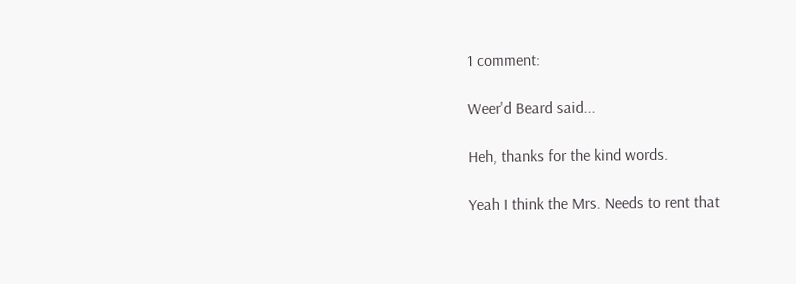1 comment:

Weer'd Beard said...

Heh, thanks for the kind words.

Yeah I think the Mrs. Needs to rent that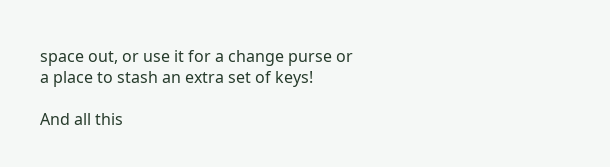space out, or use it for a change purse or a place to stash an extra set of keys!

And all this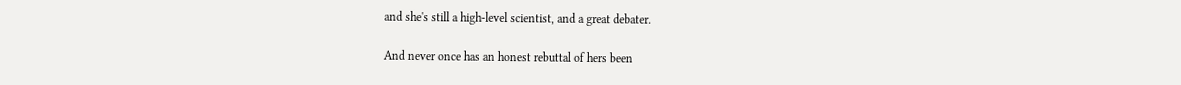and she's still a high-level scientist, and a great debater.

And never once has an honest rebuttal of hers been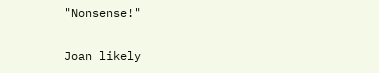"Nonsense!"

Joan likely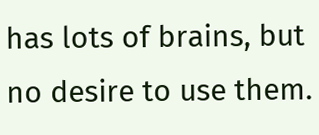has lots of brains, but no desire to use them.